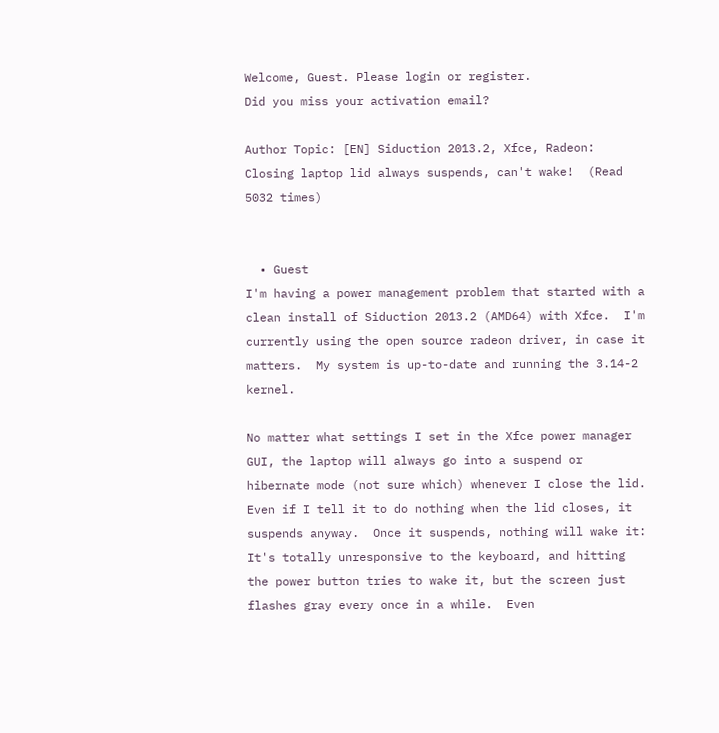Welcome, Guest. Please login or register.
Did you miss your activation email?

Author Topic: [EN] Siduction 2013.2, Xfce, Radeon: Closing laptop lid always suspends, can't wake!  (Read 5032 times)


  • Guest
I'm having a power management problem that started with a clean install of Siduction 2013.2 (AMD64) with Xfce.  I'm currently using the open source radeon driver, in case it matters.  My system is up-to-date and running the 3.14-2 kernel.

No matter what settings I set in the Xfce power manager GUI, the laptop will always go into a suspend or hibernate mode (not sure which) whenever I close the lid.  Even if I tell it to do nothing when the lid closes, it suspends anyway.  Once it suspends, nothing will wake it: It's totally unresponsive to the keyboard, and hitting the power button tries to wake it, but the screen just flashes gray every once in a while.  Even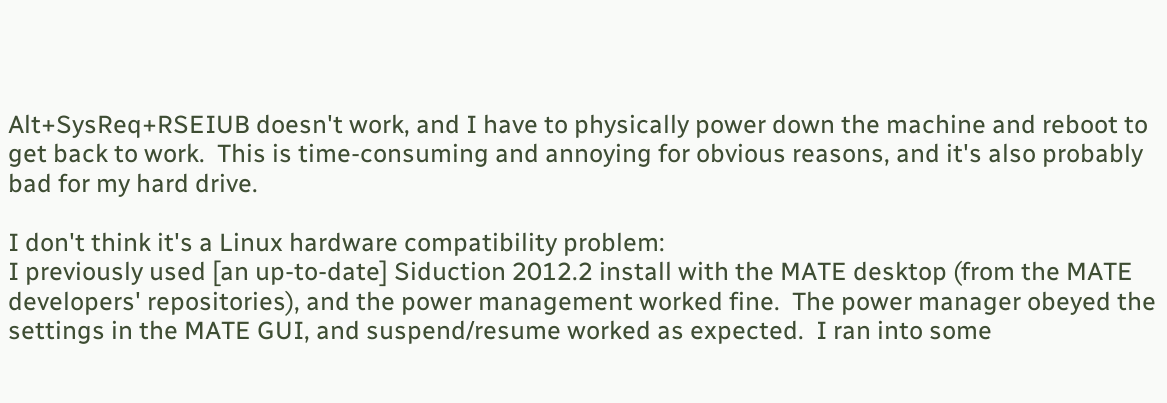Alt+SysReq+RSEIUB doesn't work, and I have to physically power down the machine and reboot to get back to work.  This is time-consuming and annoying for obvious reasons, and it's also probably bad for my hard drive.

I don't think it's a Linux hardware compatibility problem:
I previously used [an up-to-date] Siduction 2012.2 install with the MATE desktop (from the MATE developers' repositories), and the power management worked fine.  The power manager obeyed the settings in the MATE GUI, and suspend/resume worked as expected.  I ran into some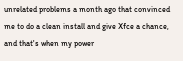unrelated problems a month ago that convinced me to do a clean install and give Xfce a chance, and that's when my power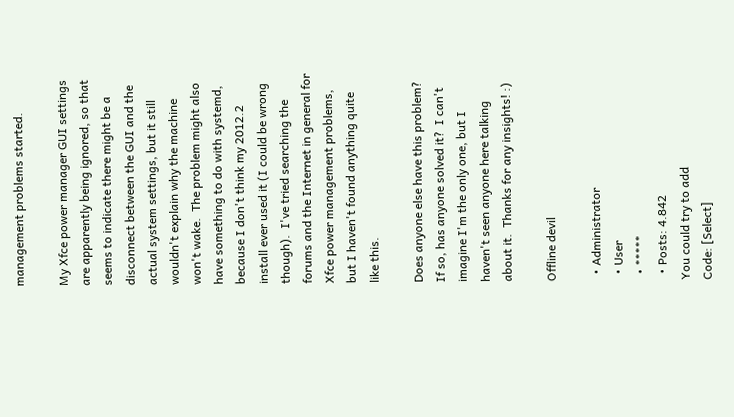management problems started.

My Xfce power manager GUI settings are apparently being ignored, so that seems to indicate there might be a disconnect between the GUI and the actual system settings, but it still wouldn't explain why the machine won't wake.  The problem might also have something to do with systemd, because I don't think my 2012.2 install ever used it (I could be wrong though).  I've tried searching the forums and the Internet in general for Xfce power management problems, but I haven't found anything quite like this.

Does anyone else have this problem?  If so, has anyone solved it?  I can't imagine I'm the only one, but I haven't seen anyone here talking about it.  Thanks for any insights! :)

Offline devil

  • Administrator
  • User
  • *****
  • Posts: 4.842
You could try to add
Code: [Select]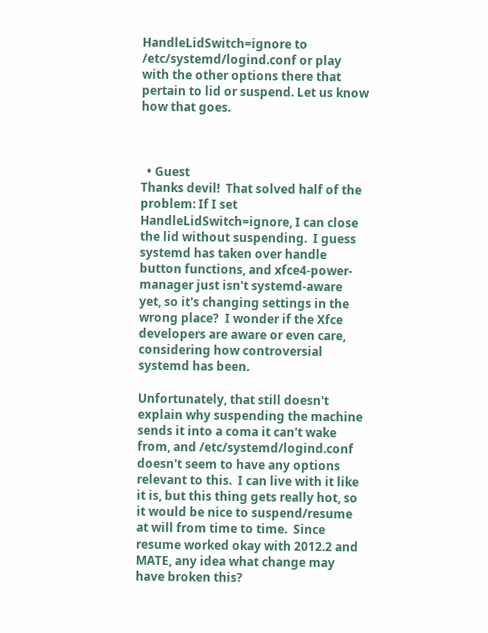HandleLidSwitch=ignore to /etc/systemd/logind.conf or play with the other options there that pertain to lid or suspend. Let us know how that goes.



  • Guest
Thanks devil!  That solved half of the problem: If I set HandleLidSwitch=ignore, I can close the lid without suspending.  I guess systemd has taken over handle button functions, and xfce4-power-manager just isn't systemd-aware yet, so it's changing settings in the wrong place?  I wonder if the Xfce developers are aware or even care, considering how controversial systemd has been.

Unfortunately, that still doesn't explain why suspending the machine sends it into a coma it can't wake from, and /etc/systemd/logind.conf doesn't seem to have any options relevant to this.  I can live with it like it is, but this thing gets really hot, so it would be nice to suspend/resume at will from time to time.  Since resume worked okay with 2012.2 and MATE, any idea what change may have broken this?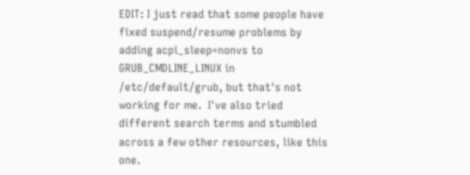EDIT: I just read that some people have fixed suspend/resume problems by adding acpi_sleep=nonvs to GRUB_CMDLINE_LINUX in /etc/default/grub, but that's not working for me.  I've also tried different search terms and stumbled across a few other resources, like this one.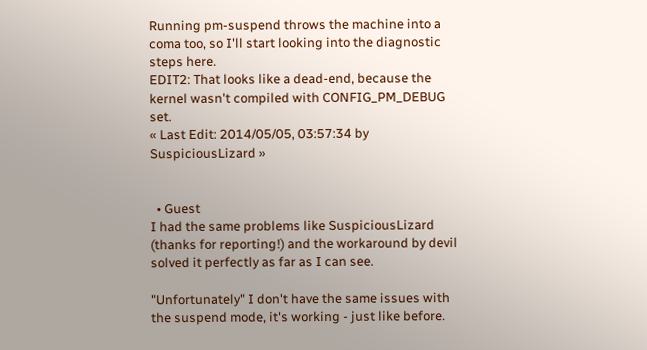Running pm-suspend throws the machine into a coma too, so I'll start looking into the diagnostic steps here.
EDIT2: That looks like a dead-end, because the kernel wasn't compiled with CONFIG_PM_DEBUG set.
« Last Edit: 2014/05/05, 03:57:34 by SuspiciousLizard »


  • Guest
I had the same problems like SuspiciousLizard (thanks for reporting!) and the workaround by devil solved it perfectly as far as I can see.

"Unfortunately" I don't have the same issues with the suspend mode, it's working - just like before.